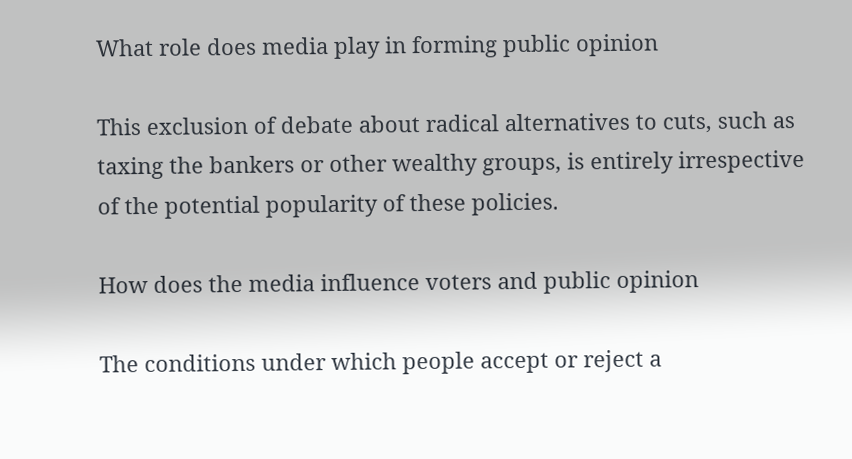What role does media play in forming public opinion

This exclusion of debate about radical alternatives to cuts, such as taxing the bankers or other wealthy groups, is entirely irrespective of the potential popularity of these policies.

How does the media influence voters and public opinion

The conditions under which people accept or reject a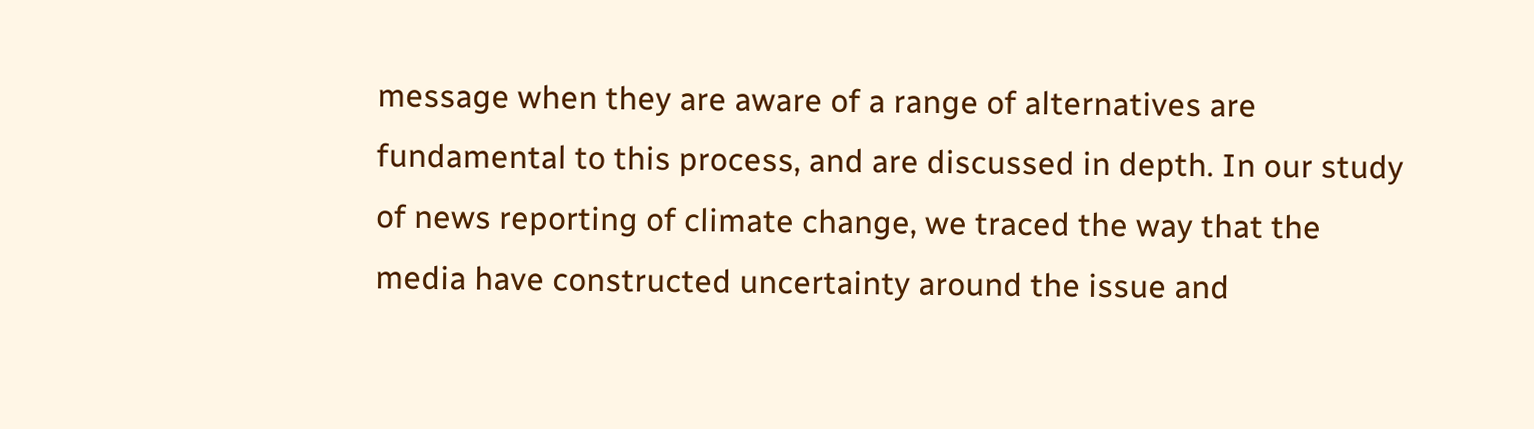message when they are aware of a range of alternatives are fundamental to this process, and are discussed in depth. In our study of news reporting of climate change, we traced the way that the media have constructed uncertainty around the issue and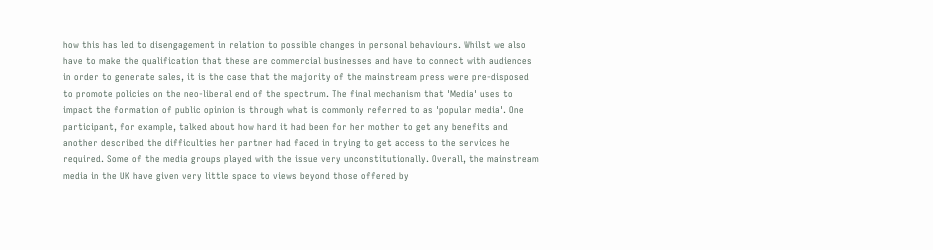how this has led to disengagement in relation to possible changes in personal behaviours. Whilst we also have to make the qualification that these are commercial businesses and have to connect with audiences in order to generate sales, it is the case that the majority of the mainstream press were pre-disposed to promote policies on the neo-liberal end of the spectrum. The final mechanism that 'Media' uses to impact the formation of public opinion is through what is commonly referred to as 'popular media'. One participant, for example, talked about how hard it had been for her mother to get any benefits and another described the difficulties her partner had faced in trying to get access to the services he required. Some of the media groups played with the issue very unconstitutionally. Overall, the mainstream media in the UK have given very little space to views beyond those offered by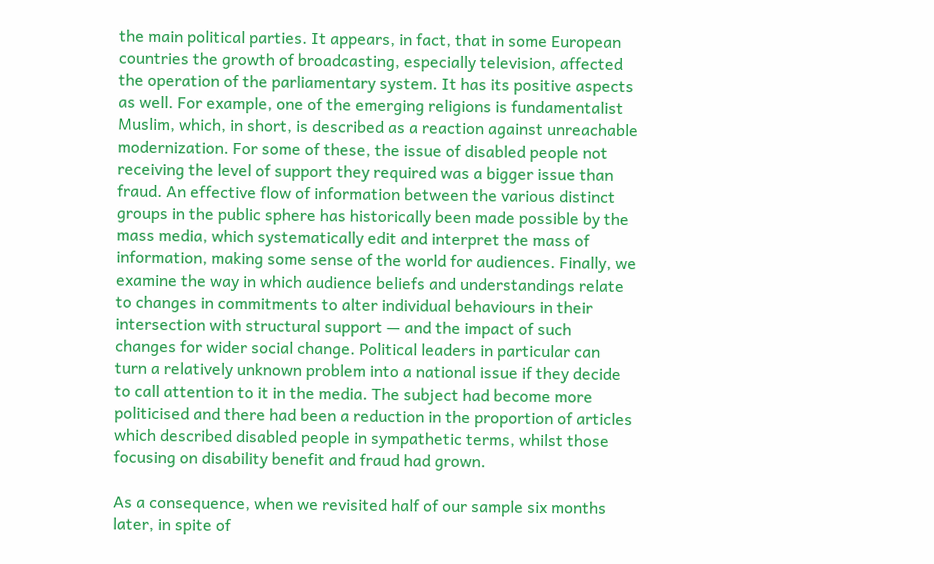the main political parties. It appears, in fact, that in some European countries the growth of broadcasting, especially television, affected the operation of the parliamentary system. It has its positive aspects as well. For example, one of the emerging religions is fundamentalist Muslim, which, in short, is described as a reaction against unreachable modernization. For some of these, the issue of disabled people not receiving the level of support they required was a bigger issue than fraud. An effective flow of information between the various distinct groups in the public sphere has historically been made possible by the mass media, which systematically edit and interpret the mass of information, making some sense of the world for audiences. Finally, we examine the way in which audience beliefs and understandings relate to changes in commitments to alter individual behaviours in their intersection with structural support — and the impact of such changes for wider social change. Political leaders in particular can turn a relatively unknown problem into a national issue if they decide to call attention to it in the media. The subject had become more politicised and there had been a reduction in the proportion of articles which described disabled people in sympathetic terms, whilst those focusing on disability benefit and fraud had grown.

As a consequence, when we revisited half of our sample six months later, in spite of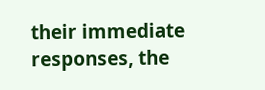their immediate responses, the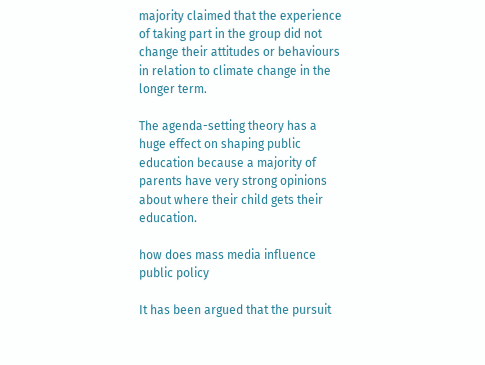majority claimed that the experience of taking part in the group did not change their attitudes or behaviours in relation to climate change in the longer term.

The agenda-setting theory has a huge effect on shaping public education because a majority of parents have very strong opinions about where their child gets their education.

how does mass media influence public policy

It has been argued that the pursuit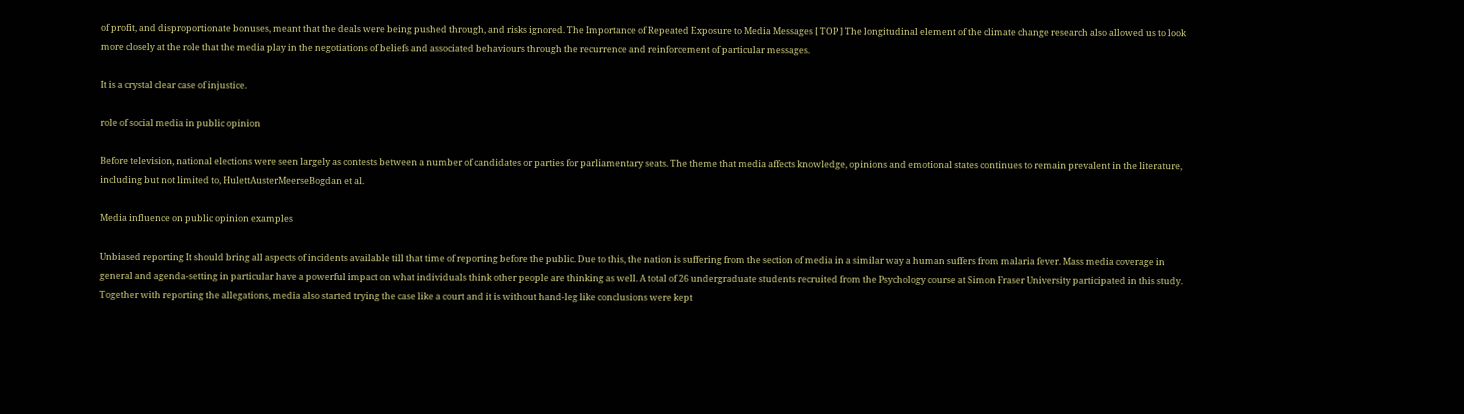of profit, and disproportionate bonuses, meant that the deals were being pushed through, and risks ignored. The Importance of Repeated Exposure to Media Messages [ TOP ] The longitudinal element of the climate change research also allowed us to look more closely at the role that the media play in the negotiations of beliefs and associated behaviours through the recurrence and reinforcement of particular messages.

It is a crystal clear case of injustice.

role of social media in public opinion

Before television, national elections were seen largely as contests between a number of candidates or parties for parliamentary seats. The theme that media affects knowledge, opinions and emotional states continues to remain prevalent in the literature, including but not limited to, HulettAusterMeerseBogdan et al.

Media influence on public opinion examples

Unbiased reporting It should bring all aspects of incidents available till that time of reporting before the public. Due to this, the nation is suffering from the section of media in a similar way a human suffers from malaria fever. Mass media coverage in general and agenda-setting in particular have a powerful impact on what individuals think other people are thinking as well. A total of 26 undergraduate students recruited from the Psychology course at Simon Fraser University participated in this study. Together with reporting the allegations, media also started trying the case like a court and it is without hand-leg like conclusions were kept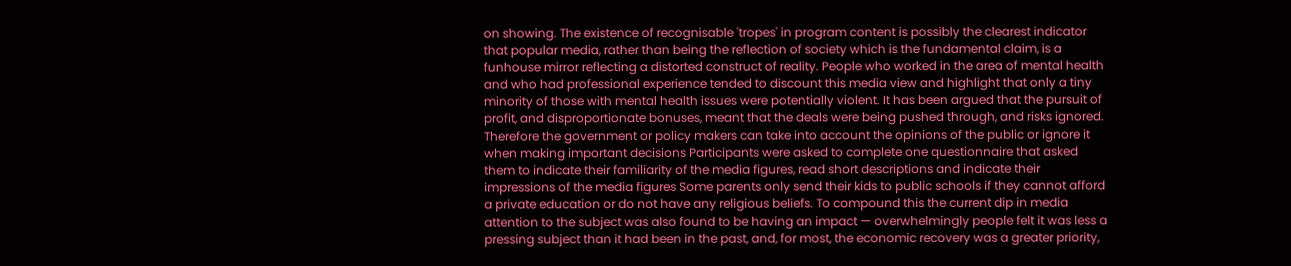on showing. The existence of recognisable 'tropes' in program content is possibly the clearest indicator that popular media, rather than being the reflection of society which is the fundamental claim, is a funhouse mirror reflecting a distorted construct of reality. People who worked in the area of mental health and who had professional experience tended to discount this media view and highlight that only a tiny minority of those with mental health issues were potentially violent. It has been argued that the pursuit of profit, and disproportionate bonuses, meant that the deals were being pushed through, and risks ignored. Therefore the government or policy makers can take into account the opinions of the public or ignore it when making important decisions Participants were asked to complete one questionnaire that asked them to indicate their familiarity of the media figures, read short descriptions and indicate their impressions of the media figures Some parents only send their kids to public schools if they cannot afford a private education or do not have any religious beliefs. To compound this the current dip in media attention to the subject was also found to be having an impact — overwhelmingly people felt it was less a pressing subject than it had been in the past, and, for most, the economic recovery was a greater priority,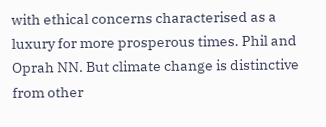with ethical concerns characterised as a luxury for more prosperous times. Phil and Oprah NN. But climate change is distinctive from other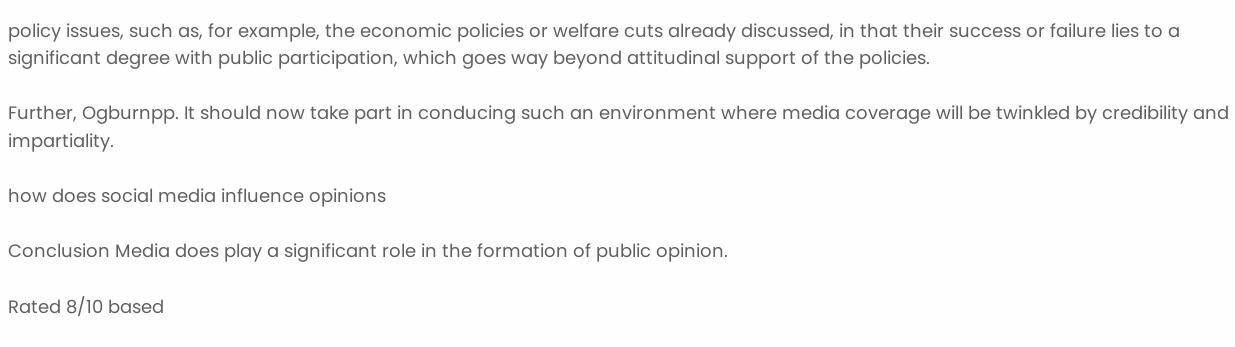policy issues, such as, for example, the economic policies or welfare cuts already discussed, in that their success or failure lies to a significant degree with public participation, which goes way beyond attitudinal support of the policies.

Further, Ogburnpp. It should now take part in conducing such an environment where media coverage will be twinkled by credibility and impartiality.

how does social media influence opinions

Conclusion Media does play a significant role in the formation of public opinion.

Rated 8/10 based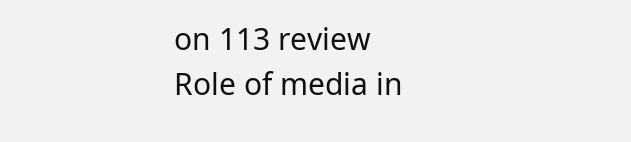on 113 review
Role of media in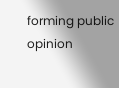forming public opinion